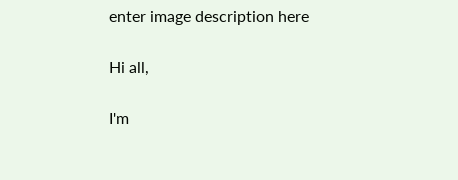enter image description here

Hi all,

I'm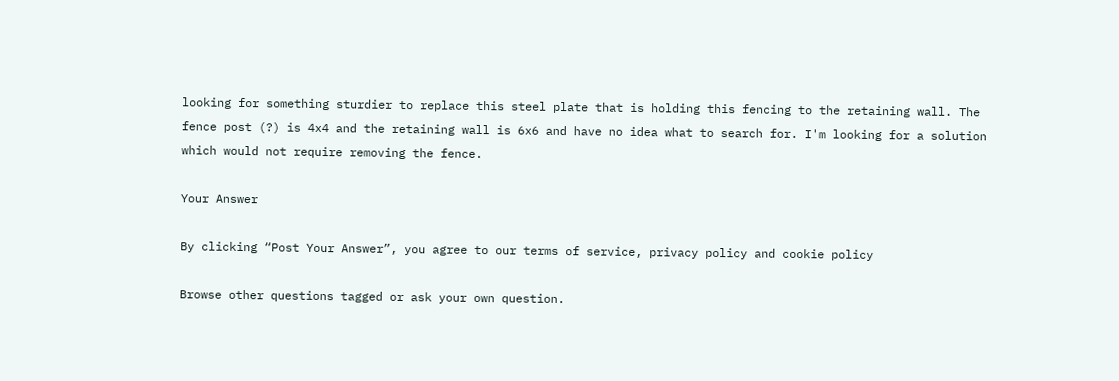looking for something sturdier to replace this steel plate that is holding this fencing to the retaining wall. The fence post (?) is 4x4 and the retaining wall is 6x6 and have no idea what to search for. I'm looking for a solution which would not require removing the fence.

Your Answer

By clicking “Post Your Answer”, you agree to our terms of service, privacy policy and cookie policy

Browse other questions tagged or ask your own question.